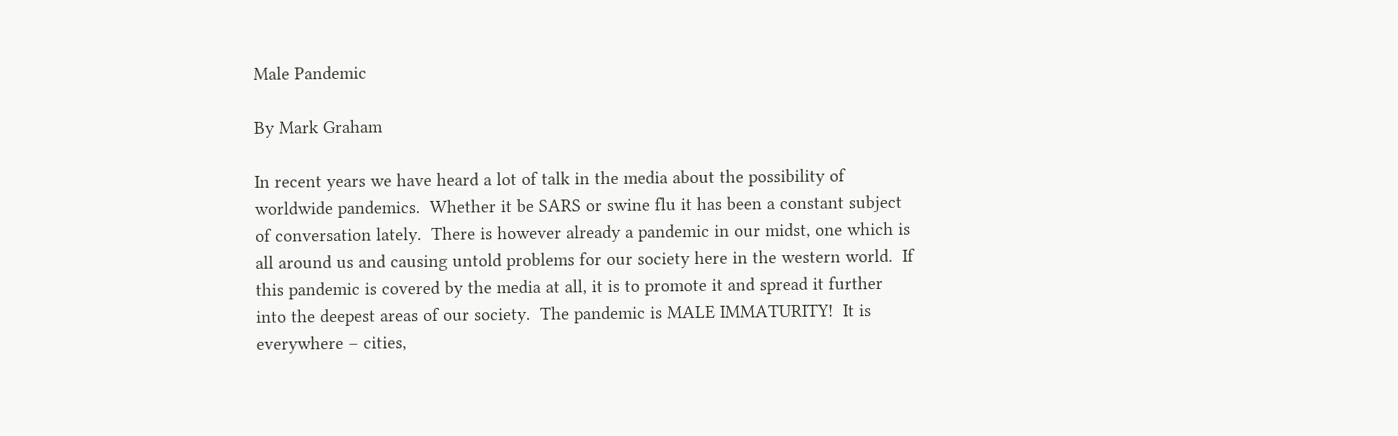Male Pandemic

By Mark Graham

In recent years we have heard a lot of talk in the media about the possibility of worldwide pandemics.  Whether it be SARS or swine flu it has been a constant subject of conversation lately.  There is however already a pandemic in our midst, one which is all around us and causing untold problems for our society here in the western world.  If this pandemic is covered by the media at all, it is to promote it and spread it further into the deepest areas of our society.  The pandemic is MALE IMMATURITY!  It is everywhere – cities,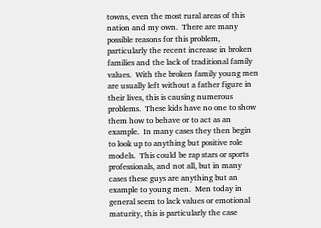towns, even the most rural areas of this nation and my own.  There are many possible reasons for this problem, particularly the recent increase in broken families and the lack of traditional family values.  With the broken family young men are usually left without a father figure in their lives, this is causing numerous problems.  These kids have no one to show them how to behave or to act as an example.  In many cases they then begin to look up to anything but positive role models.  This could be rap stars or sports professionals, and not all, but in many cases these guys are anything but an example to young men.  Men today in general seem to lack values or emotional maturity, this is particularly the case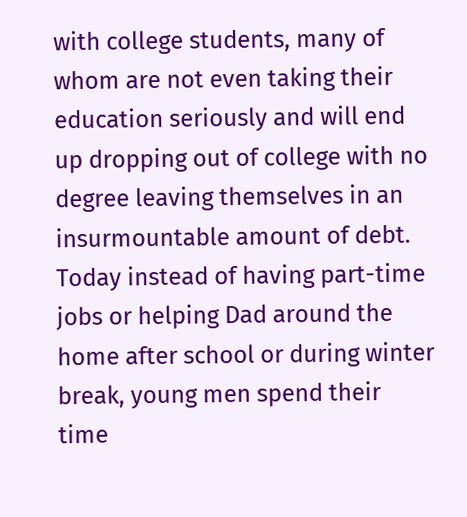with college students, many of whom are not even taking their education seriously and will end up dropping out of college with no degree leaving themselves in an insurmountable amount of debt.  Today instead of having part-time jobs or helping Dad around the home after school or during winter break, young men spend their time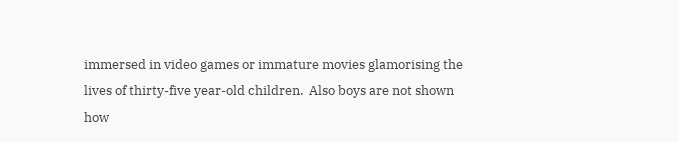immersed in video games or immature movies glamorising the lives of thirty-five year-old children.  Also boys are not shown how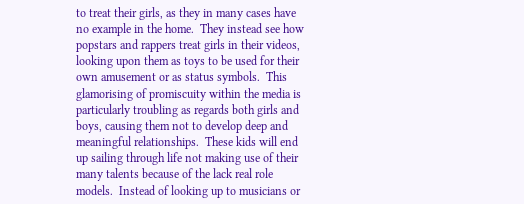to treat their girls, as they in many cases have no example in the home.  They instead see how popstars and rappers treat girls in their videos, looking upon them as toys to be used for their own amusement or as status symbols.  This glamorising of promiscuity within the media is particularly troubling as regards both girls and boys, causing them not to develop deep and meaningful relationships.  These kids will end up sailing through life not making use of their many talents because of the lack real role models.  Instead of looking up to musicians or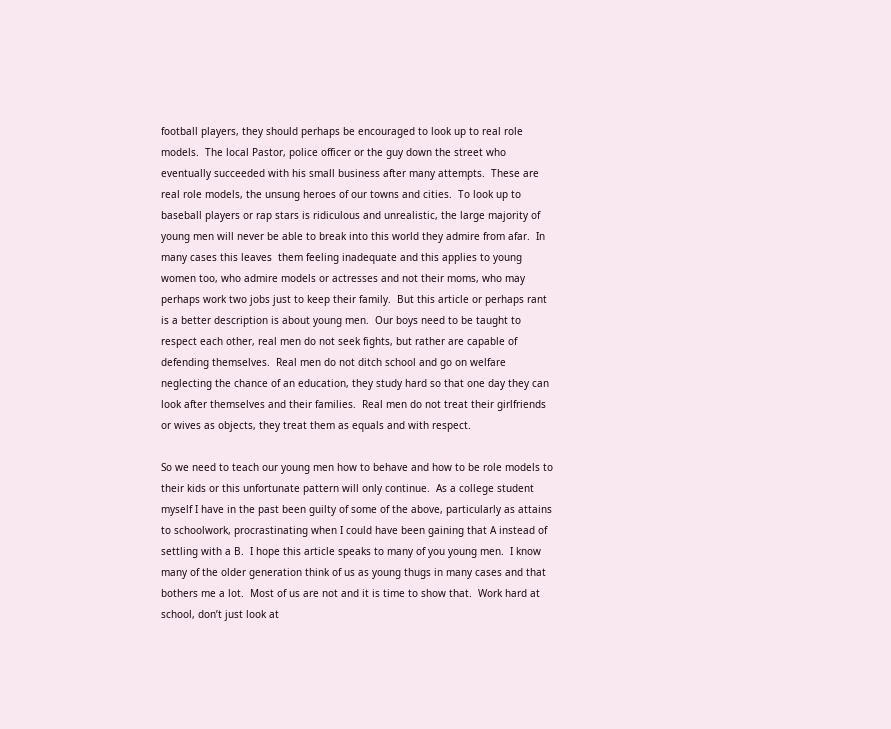football players, they should perhaps be encouraged to look up to real role models.  The local Pastor, police officer or the guy down the street who eventually succeeded with his small business after many attempts.  These are real role models, the unsung heroes of our towns and cities.  To look up to baseball players or rap stars is ridiculous and unrealistic, the large majority of young men will never be able to break into this world they admire from afar.  In many cases this leaves  them feeling inadequate and this applies to young women too, who admire models or actresses and not their moms, who may perhaps work two jobs just to keep their family.  But this article or perhaps rant is a better description is about young men.  Our boys need to be taught to respect each other, real men do not seek fights, but rather are capable of defending themselves.  Real men do not ditch school and go on welfare neglecting the chance of an education, they study hard so that one day they can look after themselves and their families.  Real men do not treat their girlfriends or wives as objects, they treat them as equals and with respect.

So we need to teach our young men how to behave and how to be role models to their kids or this unfortunate pattern will only continue.  As a college student myself I have in the past been guilty of some of the above, particularly as attains to schoolwork, procrastinating when I could have been gaining that A instead of settling with a B.  I hope this article speaks to many of you young men.  I know many of the older generation think of us as young thugs in many cases and that bothers me a lot.  Most of us are not and it is time to show that.  Work hard at school, don’t just look at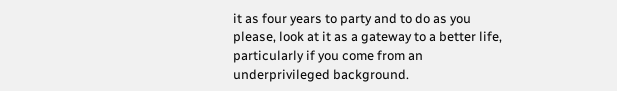it as four years to party and to do as you please, look at it as a gateway to a better life, particularly if you come from an underprivileged background.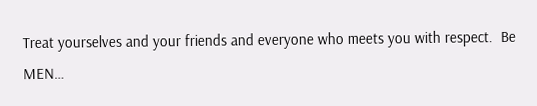Treat yourselves and your friends and everyone who meets you with respect.  Be MEN…